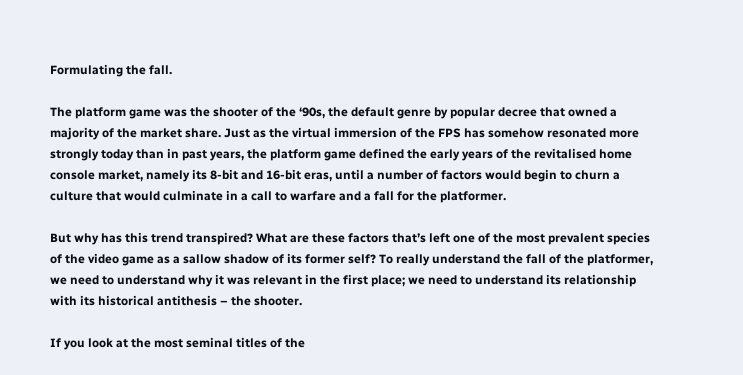Formulating the fall.

The platform game was the shooter of the ‘90s, the default genre by popular decree that owned a majority of the market share. Just as the virtual immersion of the FPS has somehow resonated more strongly today than in past years, the platform game defined the early years of the revitalised home console market, namely its 8-bit and 16-bit eras, until a number of factors would begin to churn a culture that would culminate in a call to warfare and a fall for the platformer.

But why has this trend transpired? What are these factors that’s left one of the most prevalent species of the video game as a sallow shadow of its former self? To really understand the fall of the platformer, we need to understand why it was relevant in the first place; we need to understand its relationship with its historical antithesis – the shooter.

If you look at the most seminal titles of the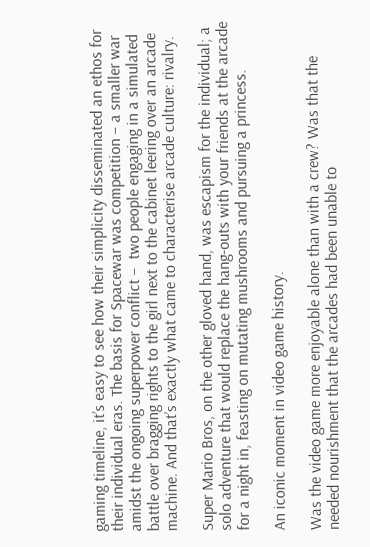gaming timeline, it’s easy to see how their simplicity disseminated an ethos for their individual eras. The basis for Spacewar was competition – a smaller war amidst the ongoing superpower conflict –  two people engaging in a simulated battle over bragging rights to the girl next to the cabinet leering over an arcade machine. And that’s exactly what came to characterise arcade culture: rivalry.

Super Mario Bros, on the other gloved hand, was escapism for the individual; a solo adventure that would replace the hang-outs with your friends at the arcade for a night in, feasting on mutating mushrooms and pursuing a princess.

An iconic moment in video game history.

Was the video game more enjoyable alone than with a crew? Was that the needed nourishment that the arcades had been unable to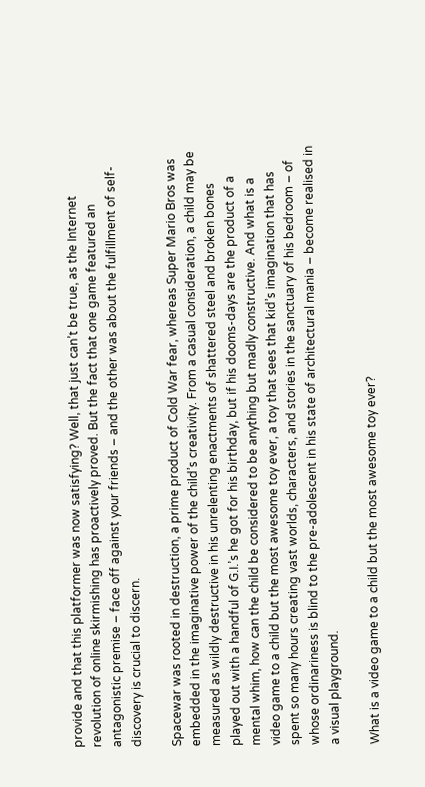provide and that this platformer was now satisfying? Well, that just can’t be true, as the Internet revolution of online skirmishing has proactively proved. But the fact that one game featured an antagonistic premise – face off against your friends – and the other was about the fulfillment of self-discovery is crucial to discern.

Spacewar was rooted in destruction, a prime product of Cold War fear, whereas Super Mario Bros was embedded in the imaginative power of the child’s creativity. From a casual consideration, a child may be measured as wildly destructive in his unrelenting enactments of shattered steel and broken bones played out with a handful of G.I.’s he got for his birthday, but if his dooms-days are the product of a mental whim, how can the child be considered to be anything but madly constructive. And what is a video game to a child but the most awesome toy ever, a toy that sees that kid’s imagination that has spent so many hours creating vast worlds, characters, and stories in the sanctuary of his bedroom – of whose ordinariness is blind to the pre-adolescent in his state of architectural mania – become realised in a visual playground.

What is a video game to a child but the most awesome toy ever?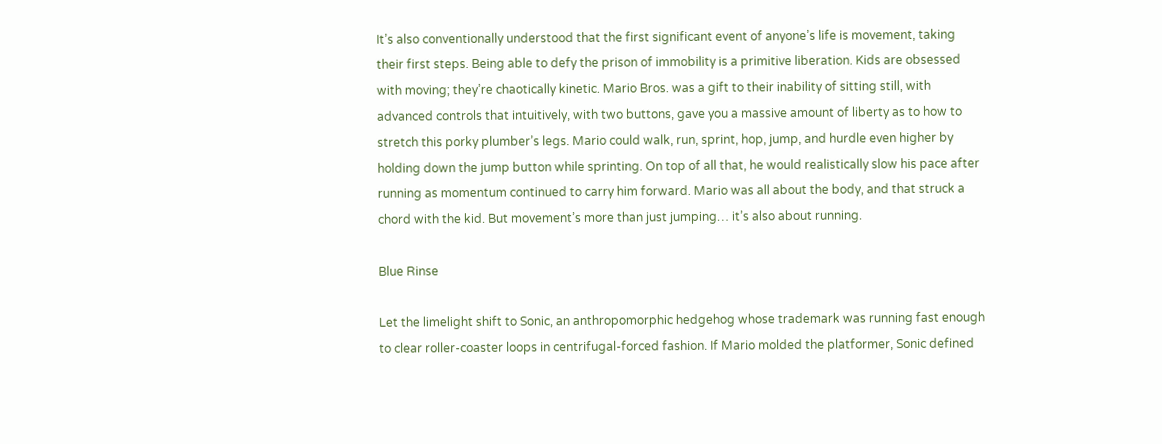It’s also conventionally understood that the first significant event of anyone’s life is movement, taking their first steps. Being able to defy the prison of immobility is a primitive liberation. Kids are obsessed with moving; they’re chaotically kinetic. Mario Bros. was a gift to their inability of sitting still, with advanced controls that intuitively, with two buttons, gave you a massive amount of liberty as to how to stretch this porky plumber’s legs. Mario could walk, run, sprint, hop, jump, and hurdle even higher by holding down the jump button while sprinting. On top of all that, he would realistically slow his pace after running as momentum continued to carry him forward. Mario was all about the body, and that struck a chord with the kid. But movement’s more than just jumping… it’s also about running.

Blue Rinse

Let the limelight shift to Sonic, an anthropomorphic hedgehog whose trademark was running fast enough to clear roller-coaster loops in centrifugal-forced fashion. If Mario molded the platformer, Sonic defined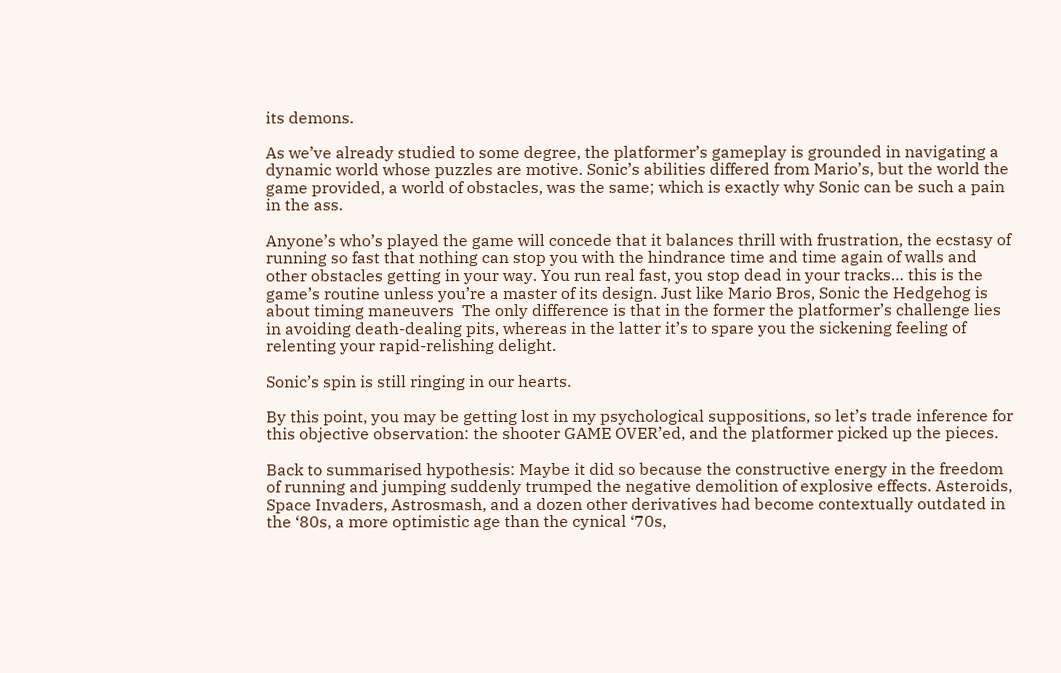its demons.

As we’ve already studied to some degree, the platformer’s gameplay is grounded in navigating a dynamic world whose puzzles are motive. Sonic’s abilities differed from Mario’s, but the world the game provided, a world of obstacles, was the same; which is exactly why Sonic can be such a pain in the ass.

Anyone’s who’s played the game will concede that it balances thrill with frustration, the ecstasy of running so fast that nothing can stop you with the hindrance time and time again of walls and other obstacles getting in your way. You run real fast, you stop dead in your tracks… this is the game’s routine unless you’re a master of its design. Just like Mario Bros, Sonic the Hedgehog is about timing maneuvers  The only difference is that in the former the platformer’s challenge lies in avoiding death-dealing pits, whereas in the latter it’s to spare you the sickening feeling of relenting your rapid-relishing delight.

Sonic’s spin is still ringing in our hearts.

By this point, you may be getting lost in my psychological suppositions, so let’s trade inference for this objective observation: the shooter GAME OVER’ed, and the platformer picked up the pieces.

Back to summarised hypothesis: Maybe it did so because the constructive energy in the freedom of running and jumping suddenly trumped the negative demolition of explosive effects. Asteroids, Space Invaders, Astrosmash, and a dozen other derivatives had become contextually outdated in the ‘80s, a more optimistic age than the cynical ‘70s,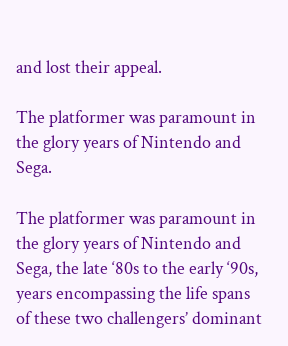and lost their appeal.

The platformer was paramount in the glory years of Nintendo and Sega.

The platformer was paramount in the glory years of Nintendo and Sega, the late ‘80s to the early ‘90s, years encompassing the life spans of these two challengers’ dominant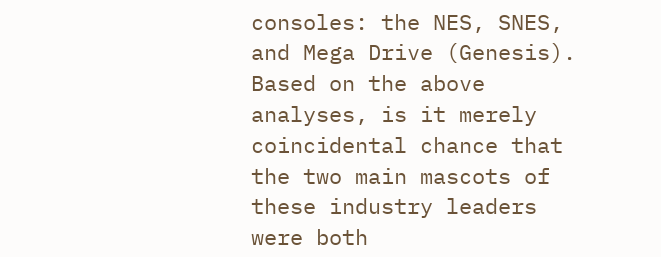consoles: the NES, SNES, and Mega Drive (Genesis). Based on the above analyses, is it merely coincidental chance that the two main mascots of these industry leaders were both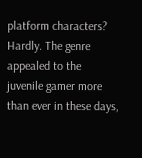platform characters? Hardly. The genre appealed to the juvenile gamer more than ever in these days,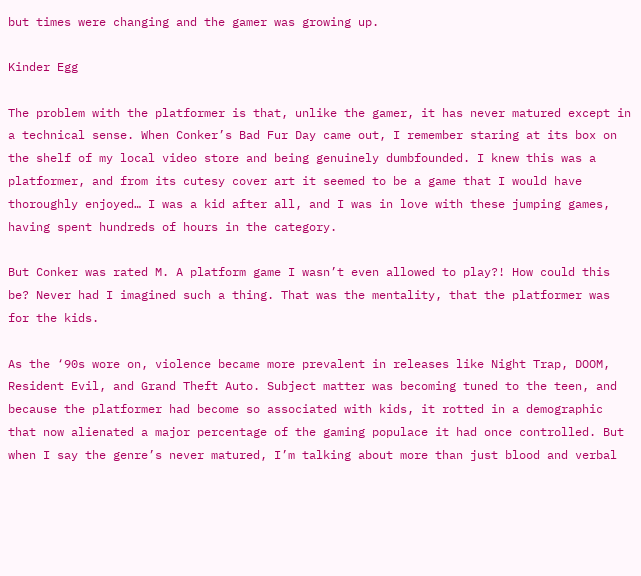but times were changing and the gamer was growing up.

Kinder Egg

The problem with the platformer is that, unlike the gamer, it has never matured except in a technical sense. When Conker’s Bad Fur Day came out, I remember staring at its box on the shelf of my local video store and being genuinely dumbfounded. I knew this was a platformer, and from its cutesy cover art it seemed to be a game that I would have thoroughly enjoyed… I was a kid after all, and I was in love with these jumping games, having spent hundreds of hours in the category.

But Conker was rated M. A platform game I wasn’t even allowed to play?! How could this be? Never had I imagined such a thing. That was the mentality, that the platformer was for the kids.

As the ‘90s wore on, violence became more prevalent in releases like Night Trap, DOOM, Resident Evil, and Grand Theft Auto. Subject matter was becoming tuned to the teen, and because the platformer had become so associated with kids, it rotted in a demographic that now alienated a major percentage of the gaming populace it had once controlled. But when I say the genre’s never matured, I’m talking about more than just blood and verbal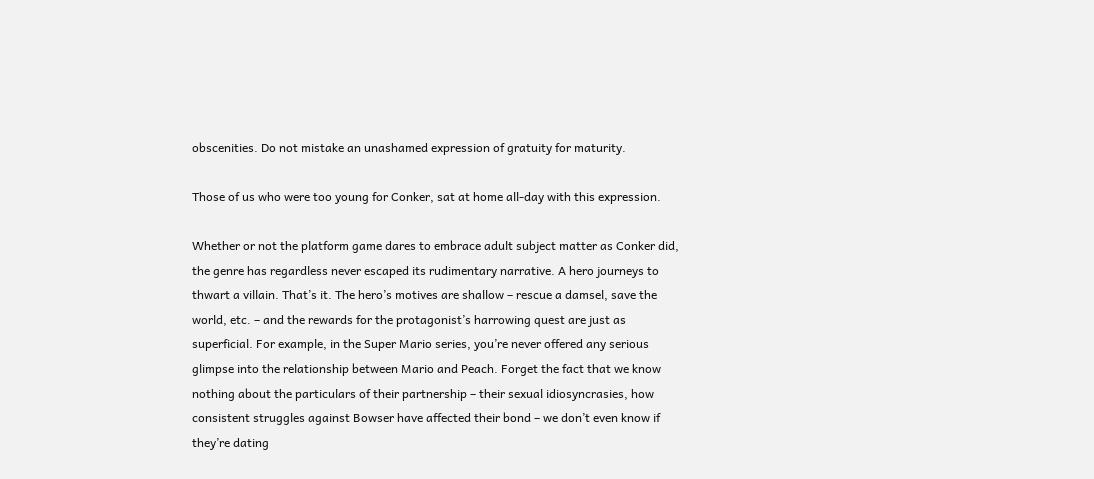obscenities. Do not mistake an unashamed expression of gratuity for maturity.

Those of us who were too young for Conker, sat at home all-day with this expression.

Whether or not the platform game dares to embrace adult subject matter as Conker did, the genre has regardless never escaped its rudimentary narrative. A hero journeys to thwart a villain. That’s it. The hero’s motives are shallow – rescue a damsel, save the world, etc. – and the rewards for the protagonist’s harrowing quest are just as superficial. For example, in the Super Mario series, you’re never offered any serious glimpse into the relationship between Mario and Peach. Forget the fact that we know nothing about the particulars of their partnership – their sexual idiosyncrasies, how consistent struggles against Bowser have affected their bond – we don’t even know if they’re dating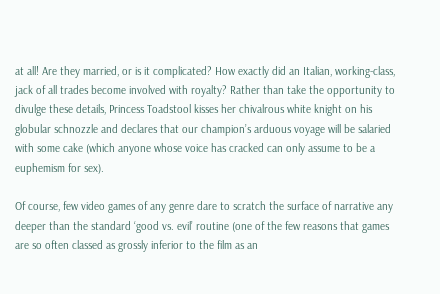at all! Are they married, or is it complicated? How exactly did an Italian, working-class, jack of all trades become involved with royalty? Rather than take the opportunity to divulge these details, Princess Toadstool kisses her chivalrous white knight on his globular schnozzle and declares that our champion’s arduous voyage will be salaried with some cake (which anyone whose voice has cracked can only assume to be a euphemism for sex).

Of course, few video games of any genre dare to scratch the surface of narrative any deeper than the standard ‘good vs. evil’ routine (one of the few reasons that games are so often classed as grossly inferior to the film as an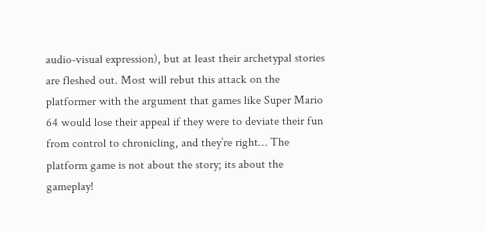audio-visual expression), but at least their archetypal stories are fleshed out. Most will rebut this attack on the platformer with the argument that games like Super Mario 64 would lose their appeal if they were to deviate their fun from control to chronicling, and they’re right… The platform game is not about the story; its about the gameplay!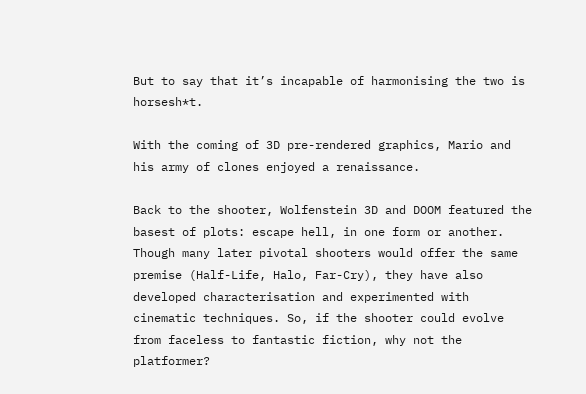But to say that it’s incapable of harmonising the two is horsesh*t.

With the coming of 3D pre-rendered graphics, Mario and his army of clones enjoyed a renaissance.

Back to the shooter, Wolfenstein 3D and DOOM featured the basest of plots: escape hell, in one form or another. Though many later pivotal shooters would offer the same premise (Half-Life, Halo, Far-Cry), they have also developed characterisation and experimented with cinematic techniques. So, if the shooter could evolve from faceless to fantastic fiction, why not the platformer?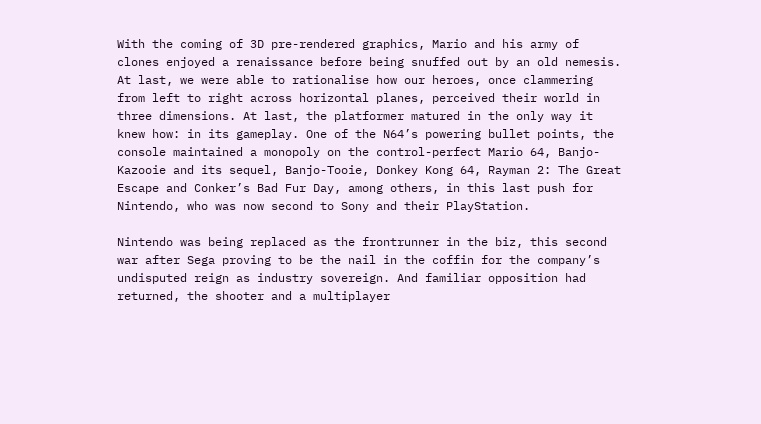With the coming of 3D pre-rendered graphics, Mario and his army of clones enjoyed a renaissance before being snuffed out by an old nemesis. At last, we were able to rationalise how our heroes, once clammering from left to right across horizontal planes, perceived their world in three dimensions. At last, the platformer matured in the only way it knew how: in its gameplay. One of the N64’s powering bullet points, the console maintained a monopoly on the control-perfect Mario 64, Banjo-Kazooie and its sequel, Banjo-Tooie, Donkey Kong 64, Rayman 2: The Great Escape and Conker’s Bad Fur Day, among others, in this last push for Nintendo, who was now second to Sony and their PlayStation.

Nintendo was being replaced as the frontrunner in the biz, this second war after Sega proving to be the nail in the coffin for the company’s undisputed reign as industry sovereign. And familiar opposition had returned, the shooter and a multiplayer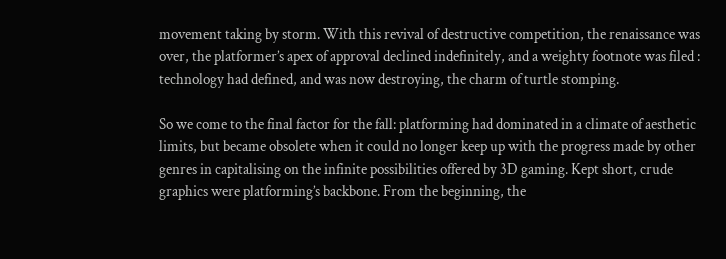movement taking by storm. With this revival of destructive competition, the renaissance was over, the platformer’s apex of approval declined indefinitely, and a weighty footnote was filed : technology had defined, and was now destroying, the charm of turtle stomping.

So we come to the final factor for the fall: platforming had dominated in a climate of aesthetic limits, but became obsolete when it could no longer keep up with the progress made by other genres in capitalising on the infinite possibilities offered by 3D gaming. Kept short, crude graphics were platforming’s backbone. From the beginning, the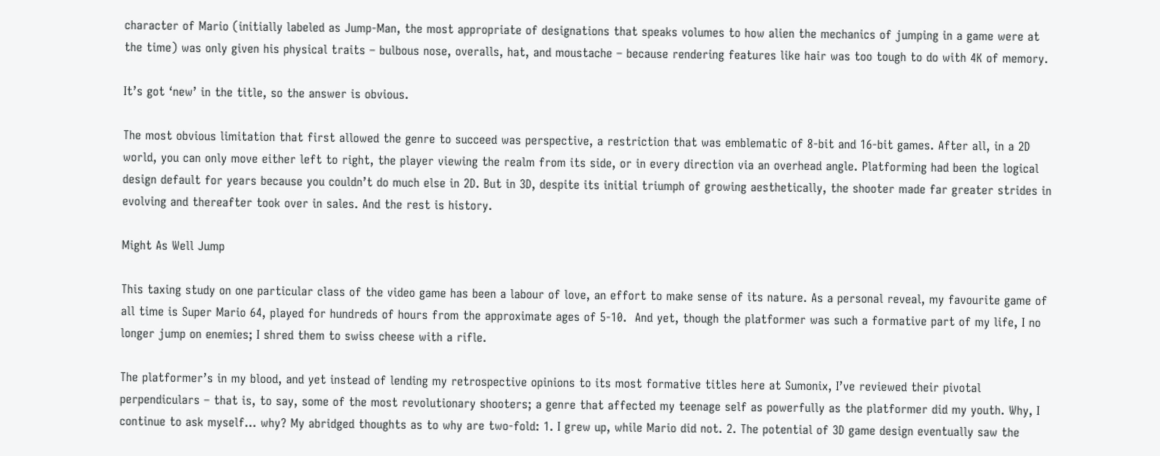character of Mario (initially labeled as Jump-Man, the most appropriate of designations that speaks volumes to how alien the mechanics of jumping in a game were at the time) was only given his physical traits – bulbous nose, overalls, hat, and moustache – because rendering features like hair was too tough to do with 4K of memory.

It’s got ‘new’ in the title, so the answer is obvious.

The most obvious limitation that first allowed the genre to succeed was perspective, a restriction that was emblematic of 8-bit and 16-bit games. After all, in a 2D world, you can only move either left to right, the player viewing the realm from its side, or in every direction via an overhead angle. Platforming had been the logical design default for years because you couldn’t do much else in 2D. But in 3D, despite its initial triumph of growing aesthetically, the shooter made far greater strides in evolving and thereafter took over in sales. And the rest is history.

Might As Well Jump

This taxing study on one particular class of the video game has been a labour of love, an effort to make sense of its nature. As a personal reveal, my favourite game of all time is Super Mario 64, played for hundreds of hours from the approximate ages of 5-10.  And yet, though the platformer was such a formative part of my life, I no longer jump on enemies; I shred them to swiss cheese with a rifle.

The platformer’s in my blood, and yet instead of lending my retrospective opinions to its most formative titles here at Sumonix, I’ve reviewed their pivotal perpendiculars – that is, to say, some of the most revolutionary shooters; a genre that affected my teenage self as powerfully as the platformer did my youth. Why, I continue to ask myself… why? My abridged thoughts as to why are two-fold: 1. I grew up, while Mario did not. 2. The potential of 3D game design eventually saw the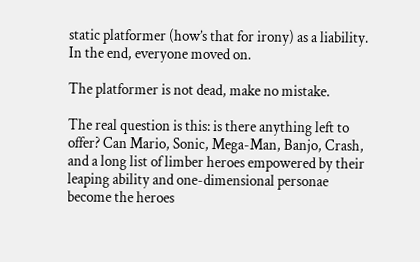static platformer (how’s that for irony) as a liability. In the end, everyone moved on.

The platformer is not dead, make no mistake.

The real question is this: is there anything left to offer? Can Mario, Sonic, Mega-Man, Banjo, Crash, and a long list of limber heroes empowered by their leaping ability and one-dimensional personae become the heroes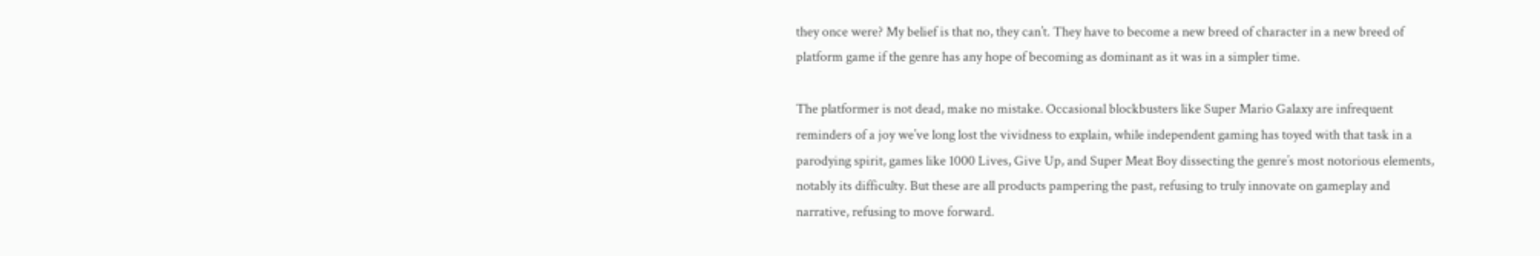they once were? My belief is that no, they can’t. They have to become a new breed of character in a new breed of platform game if the genre has any hope of becoming as dominant as it was in a simpler time.

The platformer is not dead, make no mistake. Occasional blockbusters like Super Mario Galaxy are infrequent reminders of a joy we’ve long lost the vividness to explain, while independent gaming has toyed with that task in a parodying spirit, games like 1000 Lives, Give Up, and Super Meat Boy dissecting the genre’s most notorious elements, notably its difficulty. But these are all products pampering the past, refusing to truly innovate on gameplay and narrative, refusing to move forward.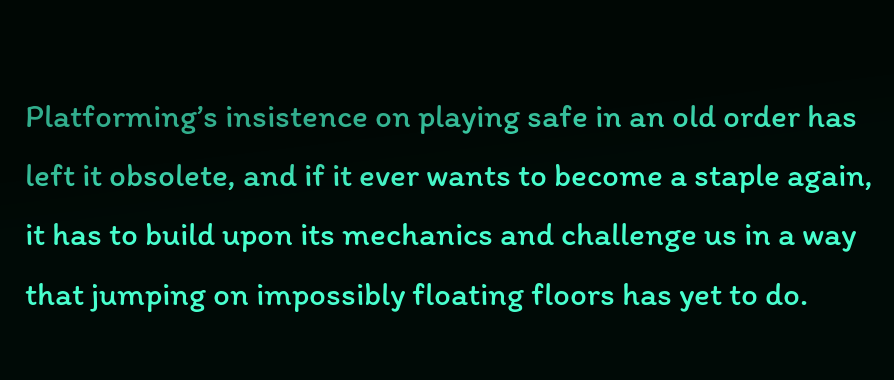Platforming’s insistence on playing safe in an old order has left it obsolete, and if it ever wants to become a staple again, it has to build upon its mechanics and challenge us in a way that jumping on impossibly floating floors has yet to do.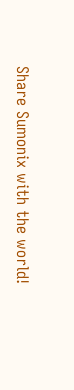Share Sumonix with the world!